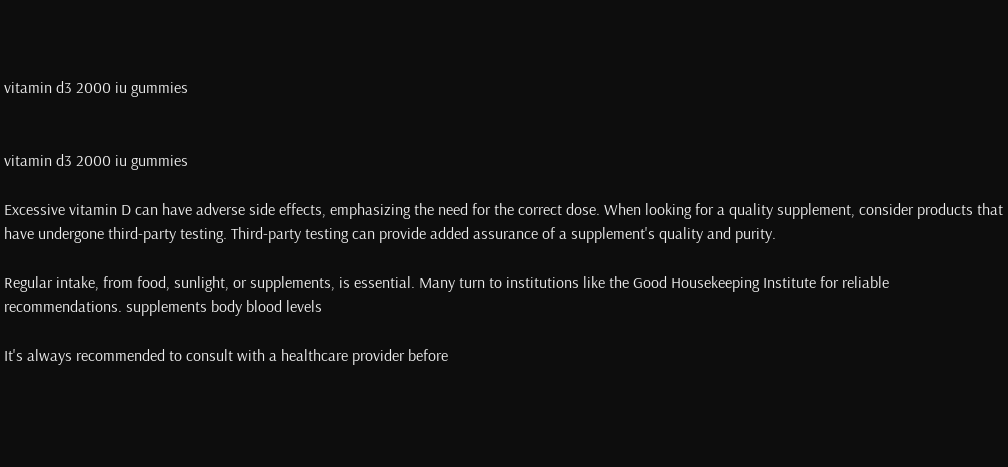vitamin d3 2000 iu gummies


vitamin d3 2000 iu gummies

Excessive vitamin D can have adverse side effects, emphasizing the need for the correct dose. When looking for a quality supplement, consider products that have undergone third-party testing. Third-party testing can provide added assurance of a supplement's quality and purity.

Regular intake, from food, sunlight, or supplements, is essential. Many turn to institutions like the Good Housekeeping Institute for reliable recommendations. supplements body blood levels

It's always recommended to consult with a healthcare provider before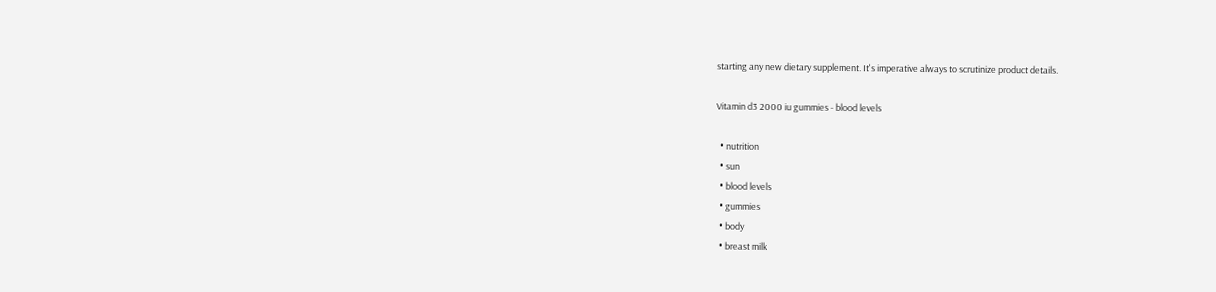starting any new dietary supplement. It's imperative always to scrutinize product details.

Vitamin d3 2000 iu gummies - blood levels

  • nutrition
  • sun
  • blood levels
  • gummies
  • body
  • breast milk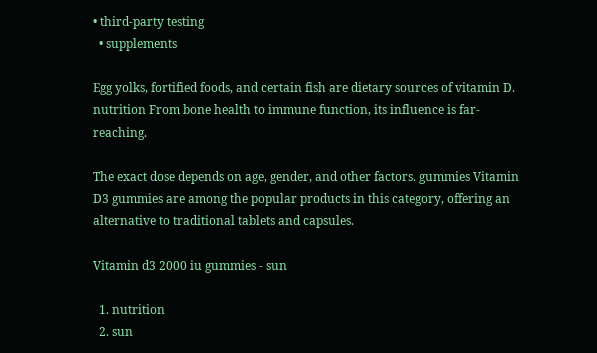• third-party testing
  • supplements

Egg yolks, fortified foods, and certain fish are dietary sources of vitamin D. nutrition From bone health to immune function, its influence is far-reaching.

The exact dose depends on age, gender, and other factors. gummies Vitamin D3 gummies are among the popular products in this category, offering an alternative to traditional tablets and capsules.

Vitamin d3 2000 iu gummies - sun

  1. nutrition
  2. sun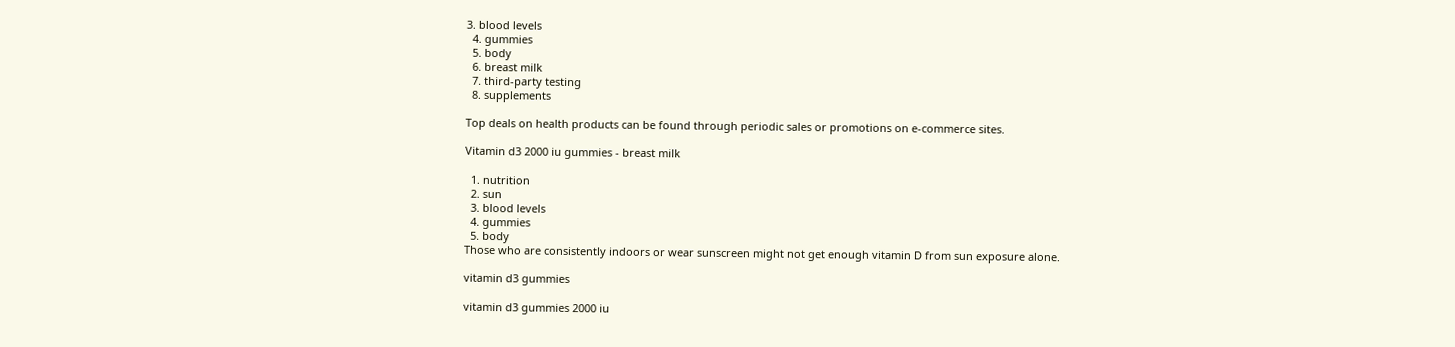3. blood levels
  4. gummies
  5. body
  6. breast milk
  7. third-party testing
  8. supplements

Top deals on health products can be found through periodic sales or promotions on e-commerce sites.

Vitamin d3 2000 iu gummies - breast milk

  1. nutrition
  2. sun
  3. blood levels
  4. gummies
  5. body
Those who are consistently indoors or wear sunscreen might not get enough vitamin D from sun exposure alone.

vitamin d3 gummies

vitamin d3 gummies 2000 iu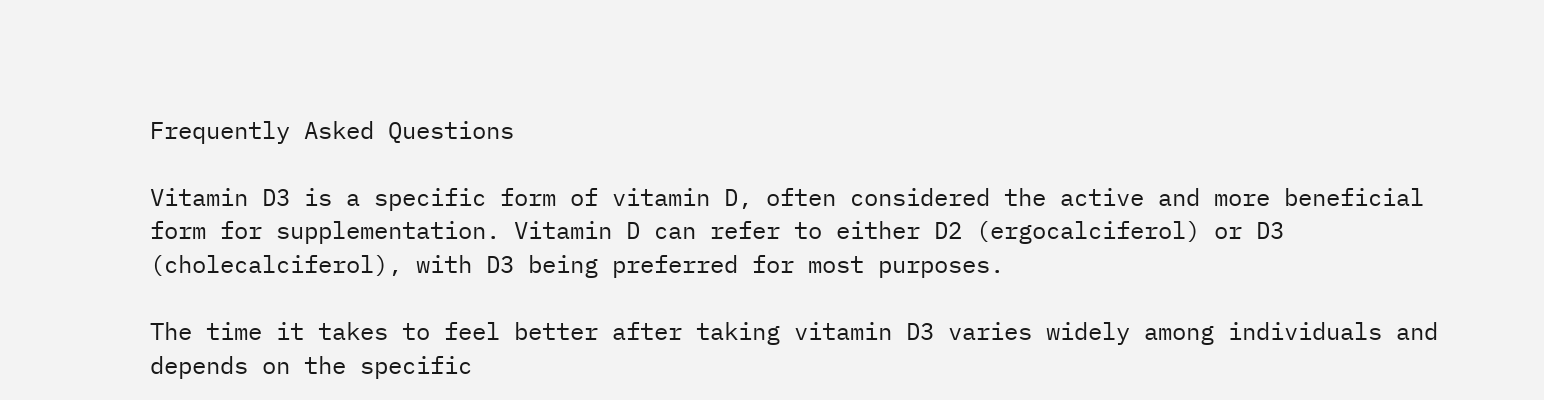Frequently Asked Questions

Vitamin D3 is a specific form of vitamin D, often considered the active and more beneficial form for supplementation. Vitamin D can refer to either D2 (ergocalciferol) or D3 (cholecalciferol), with D3 being preferred for most purposes.

The time it takes to feel better after taking vitamin D3 varies widely among individuals and depends on the specific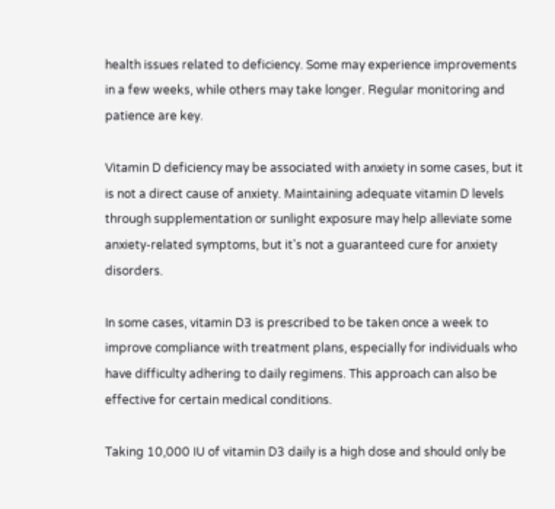health issues related to deficiency. Some may experience improvements in a few weeks, while others may take longer. Regular monitoring and patience are key.

Vitamin D deficiency may be associated with anxiety in some cases, but it is not a direct cause of anxiety. Maintaining adequate vitamin D levels through supplementation or sunlight exposure may help alleviate some anxiety-related symptoms, but it's not a guaranteed cure for anxiety disorders.

In some cases, vitamin D3 is prescribed to be taken once a week to improve compliance with treatment plans, especially for individuals who have difficulty adhering to daily regimens. This approach can also be effective for certain medical conditions.

Taking 10,000 IU of vitamin D3 daily is a high dose and should only be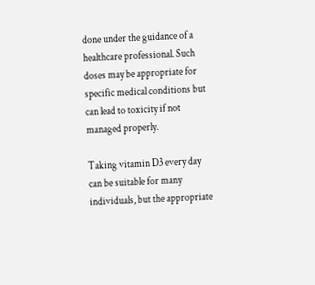done under the guidance of a healthcare professional. Such doses may be appropriate for specific medical conditions but can lead to toxicity if not managed properly.

Taking vitamin D3 every day can be suitable for many individuals, but the appropriate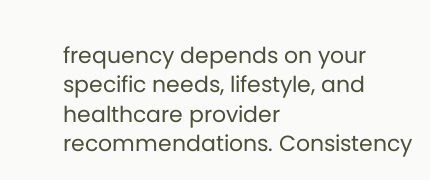frequency depends on your specific needs, lifestyle, and healthcare provider recommendations. Consistency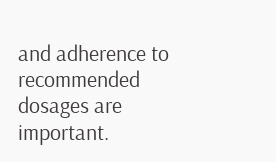and adherence to recommended dosages are important.